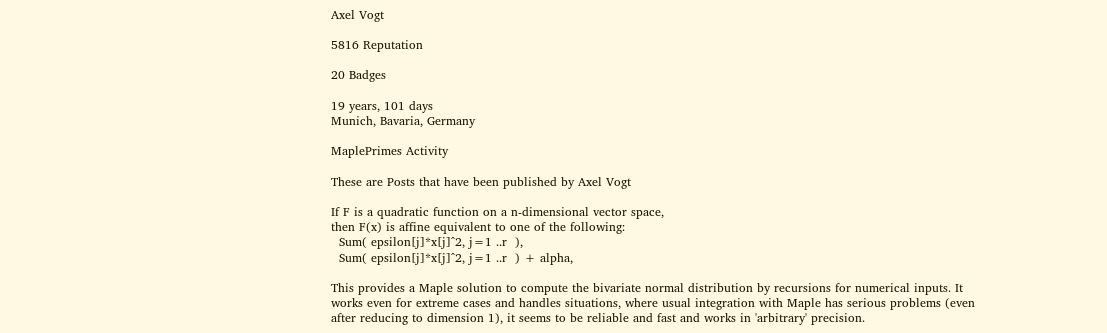Axel Vogt

5816 Reputation

20 Badges

19 years, 101 days
Munich, Bavaria, Germany

MaplePrimes Activity

These are Posts that have been published by Axel Vogt

If F is a quadratic function on a n-dimensional vector space,
then F(x) is affine equivalent to one of the following:
  Sum( epsilon[j]*x[j]^2, j=1 ..r  ),
  Sum( epsilon[j]*x[j]^2, j=1 ..r  ) + alpha,

This provides a Maple solution to compute the bivariate normal distribution by recursions for numerical inputs. It works even for extreme cases and handles situations, where usual integration with Maple has serious problems (even after reducing to dimension 1), it seems to be reliable and fast and works in 'arbitrary' precision.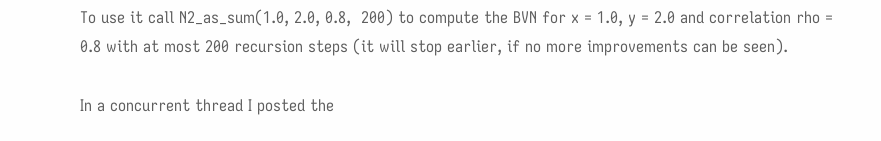To use it call N2_as_sum(1.0, 2.0, 0.8,  200) to compute the BVN for x = 1.0, y = 2.0 and correlation rho = 0.8 with at most 200 recursion steps (it will stop earlier, if no more improvements can be seen).

In a concurrent thread I posted the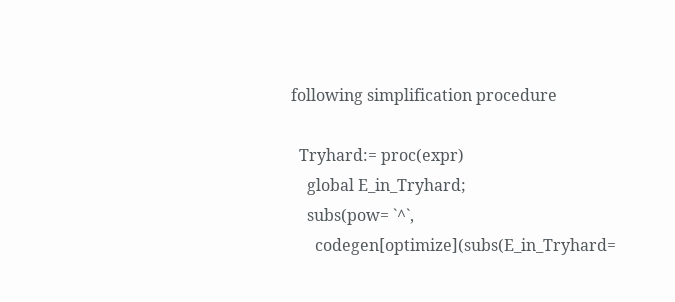following simplification procedure

  Tryhard:= proc(expr)
    global E_in_Tryhard;
    subs(pow= `^`,
      codegen[optimize](subs(E_in_Tryhard=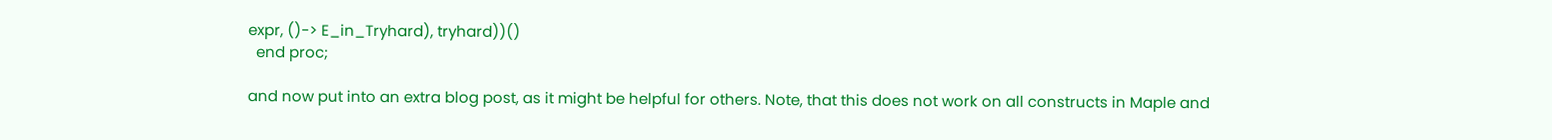expr, ()-> E_in_Tryhard), tryhard))()
  end proc;

and now put into an extra blog post, as it might be helpful for others. Note, that this does not work on all constructs in Maple and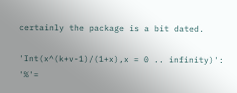certainly the package is a bit dated.

'Int(x^(k+v-1)/(1+x),x = 0 .. infinity)': '%'=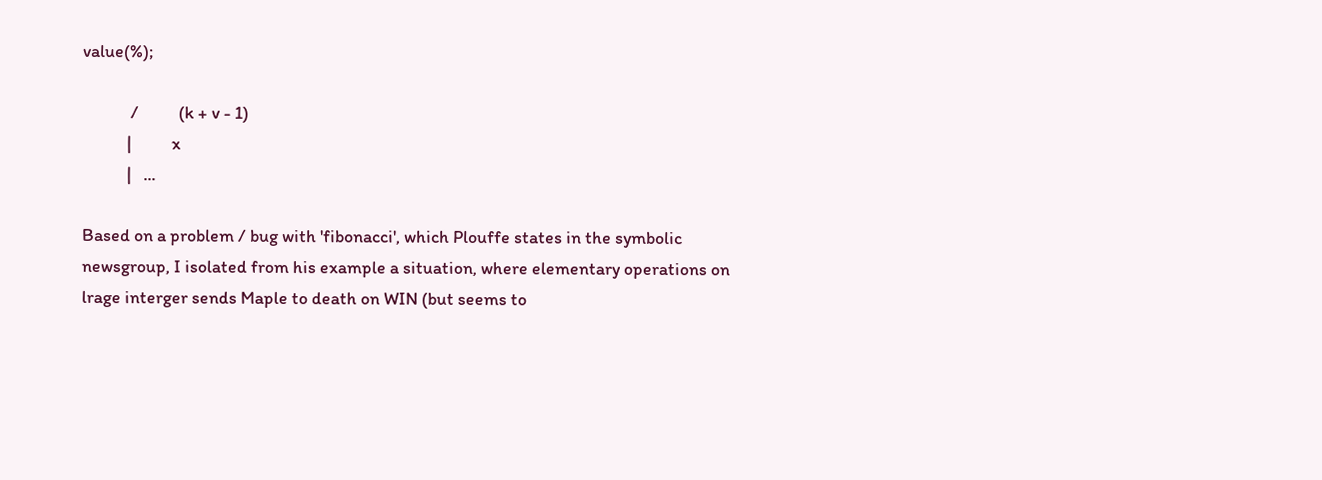value(%);

            /          (k + v - 1)
           |          x
           |   ...

Based on a problem / bug with 'fibonacci', which Plouffe states in the symbolic newsgroup, I isolated from his example a situation, where elementary operations on lrage interger sends Maple to death on WIN (but seems to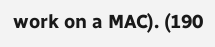work on a MAC). (190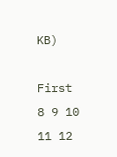KB)

First 8 9 10 11 12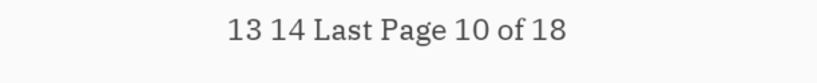13 14 Last Page 10 of 18